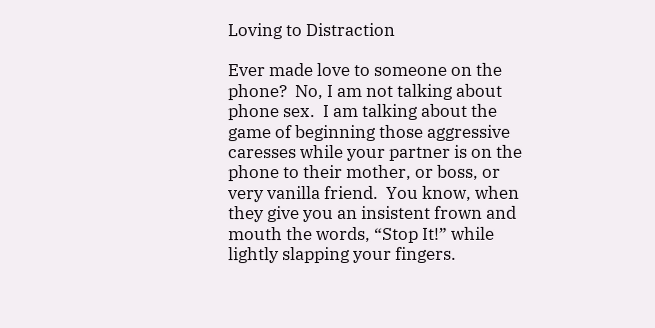Loving to Distraction

Ever made love to someone on the phone?  No, I am not talking about phone sex.  I am talking about the game of beginning those aggressive caresses while your partner is on the phone to their mother, or boss, or very vanilla friend.  You know, when they give you an insistent frown and mouth the words, “Stop It!” while lightly slapping your fingers.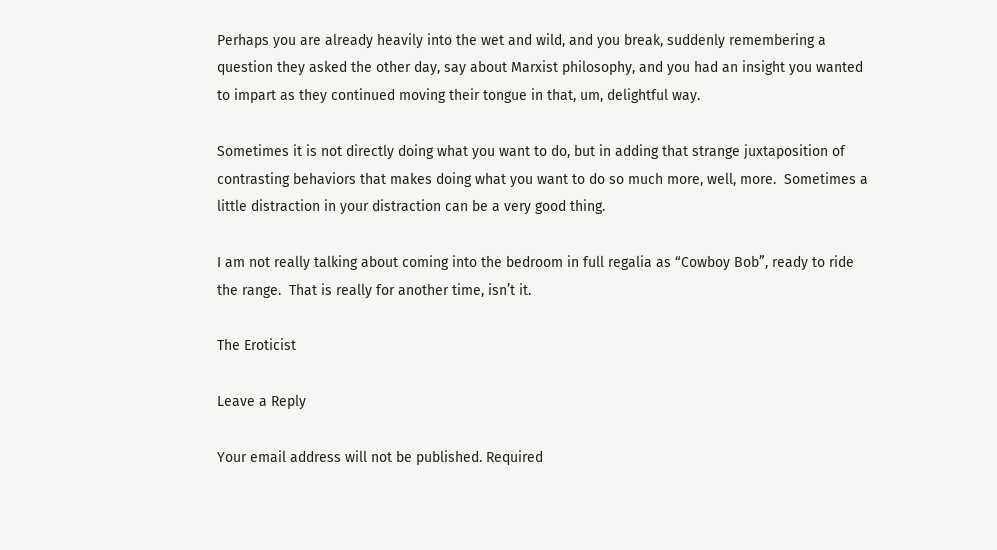Perhaps you are already heavily into the wet and wild, and you break, suddenly remembering a question they asked the other day, say about Marxist philosophy, and you had an insight you wanted to impart as they continued moving their tongue in that, um, delightful way.

Sometimes it is not directly doing what you want to do, but in adding that strange juxtaposition of contrasting behaviors that makes doing what you want to do so much more, well, more.  Sometimes a little distraction in your distraction can be a very good thing.

I am not really talking about coming into the bedroom in full regalia as “Cowboy Bob”, ready to ride the range.  That is really for another time, isn’t it.

The Eroticist

Leave a Reply

Your email address will not be published. Required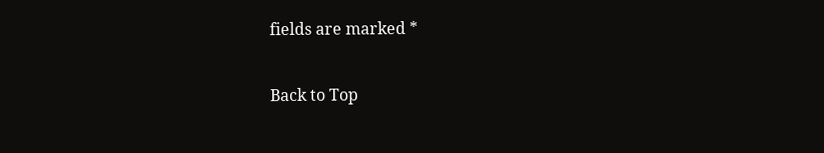fields are marked *

Back to Top